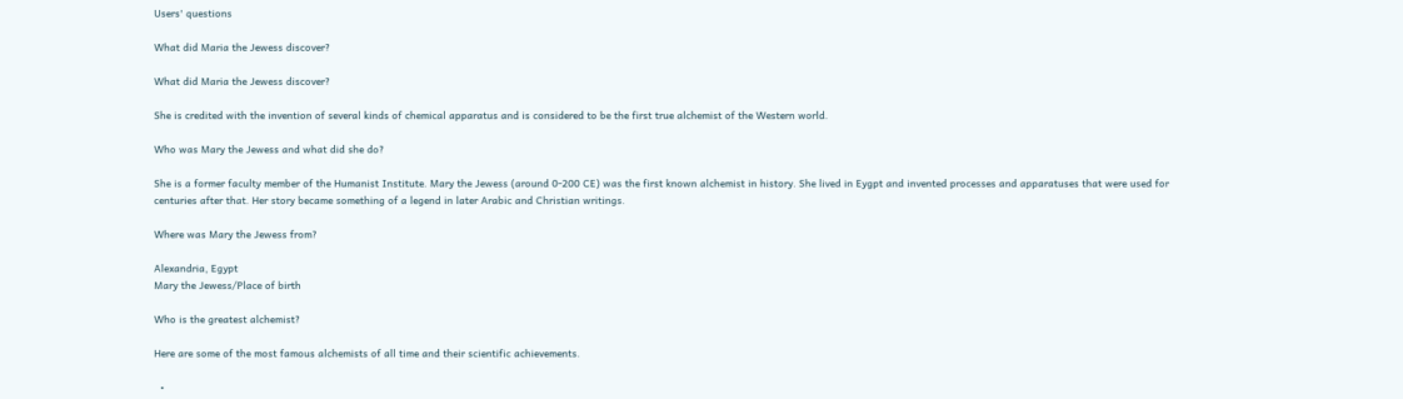Users' questions

What did Maria the Jewess discover?

What did Maria the Jewess discover?

She is credited with the invention of several kinds of chemical apparatus and is considered to be the first true alchemist of the Western world.

Who was Mary the Jewess and what did she do?

She is a former faculty member of the Humanist Institute. Mary the Jewess (around 0-200 CE) was the first known alchemist in history. She lived in Eygpt and invented processes and apparatuses that were used for centuries after that. Her story became something of a legend in later Arabic and Christian writings.

Where was Mary the Jewess from?

Alexandria, Egypt
Mary the Jewess/Place of birth

Who is the greatest alchemist?

Here are some of the most famous alchemists of all time and their scientific achievements.

  •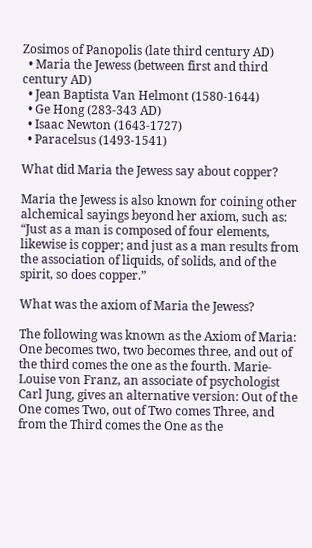Zosimos of Panopolis (late third century AD)
  • Maria the Jewess (between first and third century AD)
  • Jean Baptista Van Helmont (1580-1644)
  • Ge Hong (283-343 AD)
  • Isaac Newton (1643-1727)
  • Paracelsus (1493-1541)

What did Maria the Jewess say about copper?

Maria the Jewess is also known for coining other alchemical sayings beyond her axiom, such as: “Just as a man is composed of four elements, likewise is copper; and just as a man results from the association of liquids, of solids, and of the spirit, so does copper.”

What was the axiom of Maria the Jewess?

The following was known as the Axiom of Maria: One becomes two, two becomes three, and out of the third comes the one as the fourth. Marie-Louise von Franz, an associate of psychologist Carl Jung, gives an alternative version: Out of the One comes Two, out of Two comes Three, and from the Third comes the One as the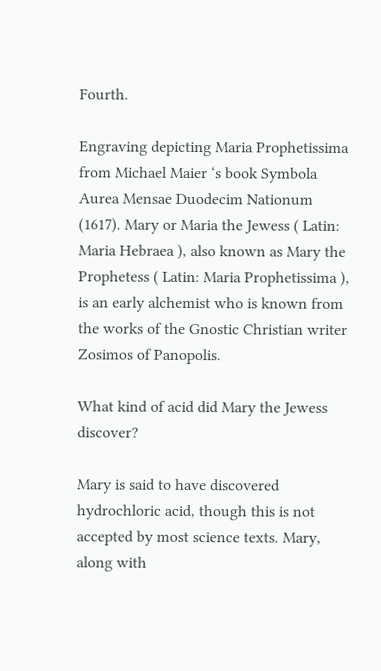Fourth.

Engraving depicting Maria Prophetissima from Michael Maier ‘s book Symbola Aurea Mensae Duodecim Nationum (1617). Mary or Maria the Jewess ( Latin: Maria Hebraea ), also known as Mary the Prophetess ( Latin: Maria Prophetissima ), is an early alchemist who is known from the works of the Gnostic Christian writer Zosimos of Panopolis.

What kind of acid did Mary the Jewess discover?

Mary is said to have discovered hydrochloric acid, though this is not accepted by most science texts. Mary, along with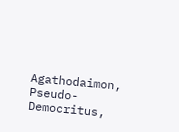Agathodaimon, Pseudo-Democritus,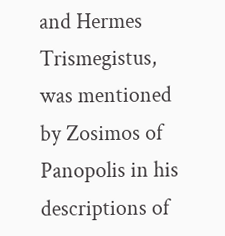and Hermes Trismegistus, was mentioned by Zosimos of Panopolis in his descriptions of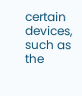certain devices, such as the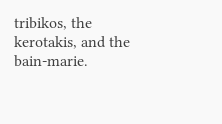tribikos, the kerotakis, and the bain-marie.